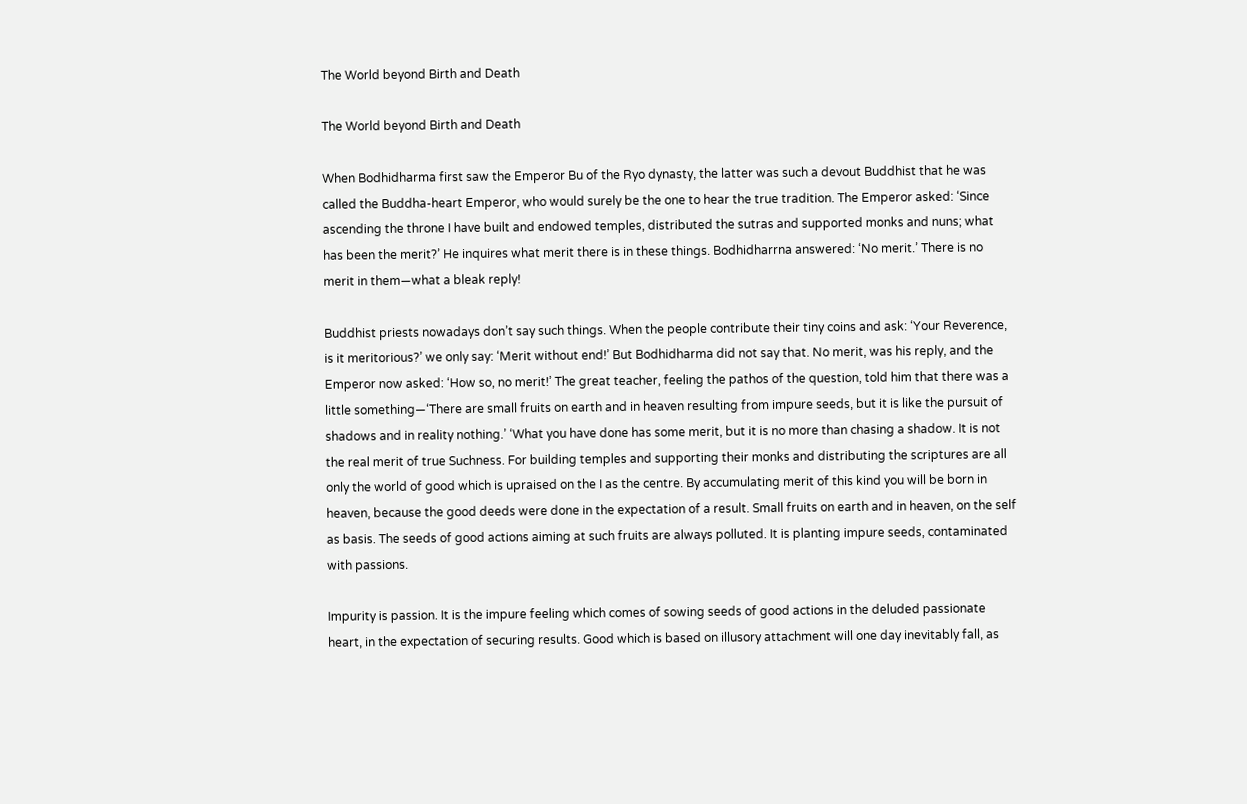The World beyond Birth and Death

The World beyond Birth and Death

When Bodhidharma first saw the Emperor Bu of the Ryo dynasty, the latter was such a devout Buddhist that he was called the Buddha-heart Emperor, who would surely be the one to hear the true tradition. The Emperor asked: ‘Since ascending the throne I have built and endowed temples, distributed the sutras and supported monks and nuns; what has been the merit?’ He inquires what merit there is in these things. Bodhidharrna answered: ‘No merit.’ There is no merit in them—what a bleak reply!

Buddhist priests nowadays don’t say such things. When the people contribute their tiny coins and ask: ‘Your Reverence, is it meritorious?’ we only say: ‘Merit without end!’ But Bodhidharma did not say that. No merit, was his reply, and the Emperor now asked: ‘How so, no merit!’ The great teacher, feeling the pathos of the question, told him that there was a little something—‘There are small fruits on earth and in heaven resulting from impure seeds, but it is like the pursuit of shadows and in reality nothing.’ ‘What you have done has some merit, but it is no more than chasing a shadow. It is not the real merit of true Suchness. For building temples and supporting their monks and distributing the scriptures are all only the world of good which is upraised on the I as the centre. By accumulating merit of this kind you will be born in heaven, because the good deeds were done in the expectation of a result. Small fruits on earth and in heaven, on the self as basis. The seeds of good actions aiming at such fruits are always polluted. It is planting impure seeds, contaminated with passions.

Impurity is passion. It is the impure feeling which comes of sowing seeds of good actions in the deluded passionate heart, in the expectation of securing results. Good which is based on illusory attachment will one day inevitably fall, as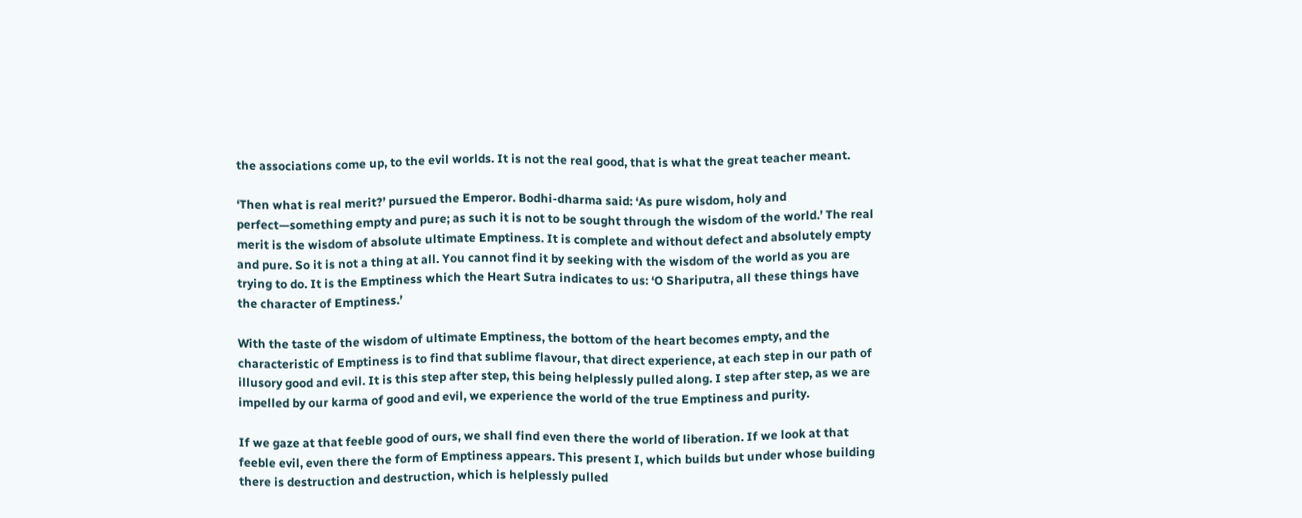the associations come up, to the evil worlds. It is not the real good, that is what the great teacher meant.

‘Then what is real merit?’ pursued the Emperor. Bodhi-dharma said: ‘As pure wisdom, holy and perfect—something empty and pure; as such it is not to be sought through the wisdom of the world.’ The real merit is the wisdom of absolute ultimate Emptiness. It is complete and without defect and absolutely empty and pure. So it is not a thing at all. You cannot find it by seeking with the wisdom of the world as you are trying to do. It is the Emptiness which the Heart Sutra indicates to us: ‘O Shariputra, all these things have the character of Emptiness.’

With the taste of the wisdom of ultimate Emptiness, the bottom of the heart becomes empty, and the characteristic of Emptiness is to find that sublime flavour, that direct experience, at each step in our path of illusory good and evil. It is this step after step, this being helplessly pulled along. I step after step, as we are impelled by our karma of good and evil, we experience the world of the true Emptiness and purity.

If we gaze at that feeble good of ours, we shall find even there the world of liberation. If we look at that feeble evil, even there the form of Emptiness appears. This present I, which builds but under whose building there is destruction and destruction, which is helplessly pulled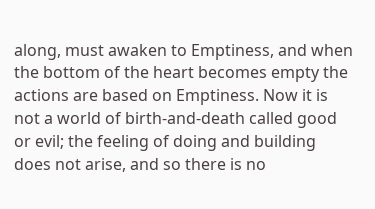along, must awaken to Emptiness, and when the bottom of the heart becomes empty the actions are based on Emptiness. Now it is not a world of birth-and-death called good or evil; the feeling of doing and building does not arise, and so there is no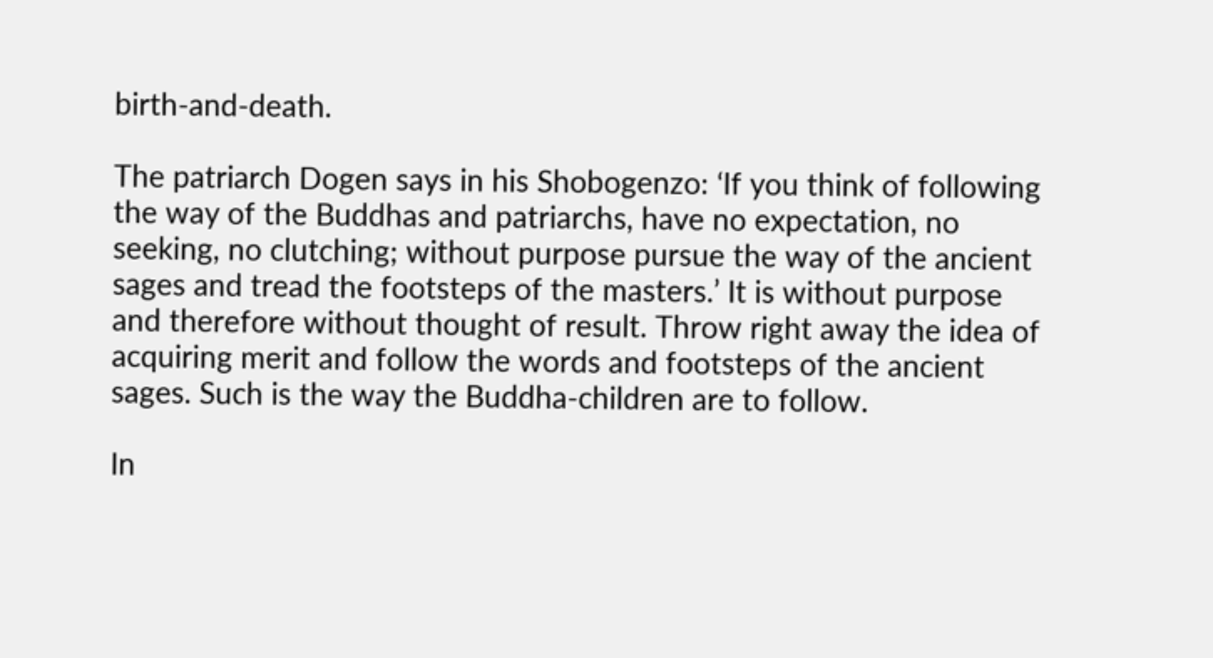birth-and-death.

The patriarch Dogen says in his Shobogenzo: ‘If you think of following the way of the Buddhas and patriarchs, have no expectation, no seeking, no clutching; without purpose pursue the way of the ancient sages and tread the footsteps of the masters.’ It is without purpose and therefore without thought of result. Throw right away the idea of acquiring merit and follow the words and footsteps of the ancient sages. Such is the way the Buddha-children are to follow.

In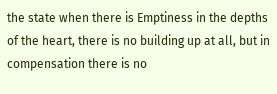the state when there is Emptiness in the depths of the heart, there is no building up at all, but in compensation there is no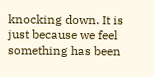knocking down. It is just because we feel something has been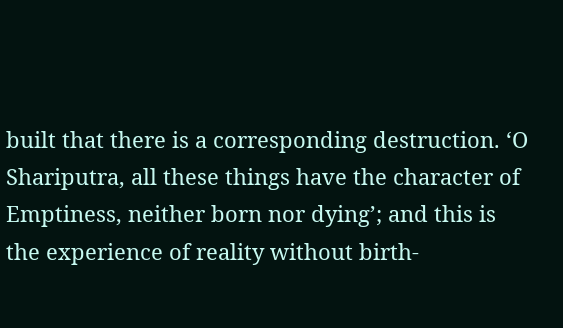built that there is a corresponding destruction. ‘O Shariputra, all these things have the character of Emptiness, neither born nor dying’; and this is the experience of reality without birth-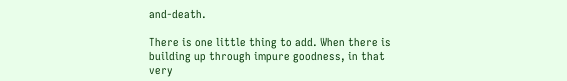and-death.

There is one little thing to add. When there is building up through impure goodness, in that very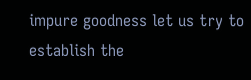impure goodness let us try to establish the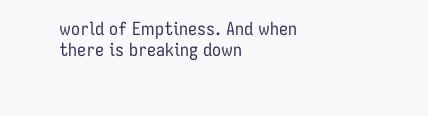world of Emptiness. And when there is breaking down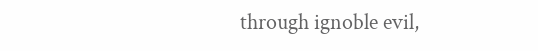through ignoble evil,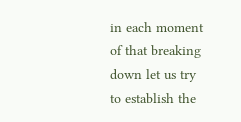in each moment of that breaking down let us try to establish the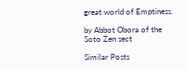great world of Emptiness.

by Abbot Obora of the Soto Zen sect

Similar Posts